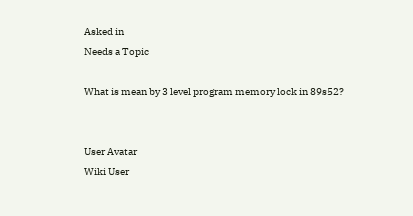Asked in
Needs a Topic

What is mean by 3 level program memory lock in 89s52?


User Avatar
Wiki User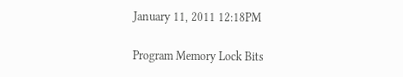January 11, 2011 12:18PM

Program Memory Lock Bits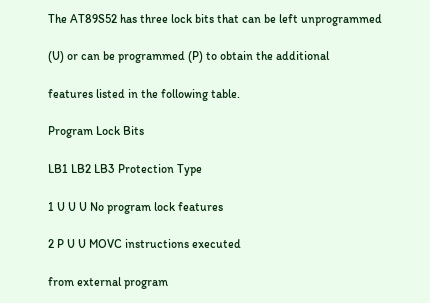The AT89S52 has three lock bits that can be left unprogrammed

(U) or can be programmed (P) to obtain the additional

features listed in the following table.

Program Lock Bits

LB1 LB2 LB3 Protection Type

1 U U U No program lock features

2 P U U MOVC instructions executed

from external program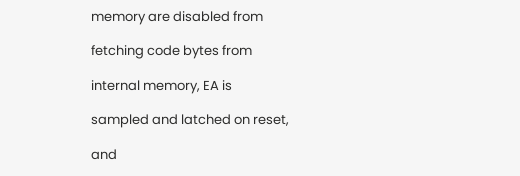memory are disabled from

fetching code bytes from

internal memory, EA is

sampled and latched on reset,

and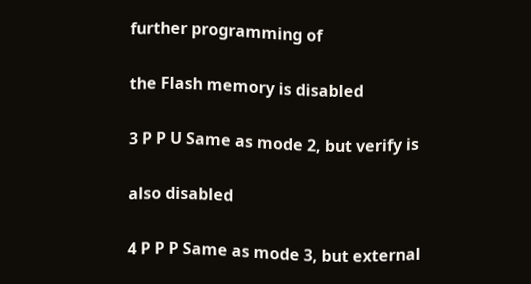further programming of

the Flash memory is disabled

3 P P U Same as mode 2, but verify is

also disabled

4 P P P Same as mode 3, but external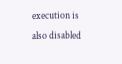execution is also disabled